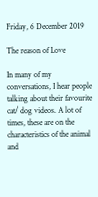Friday, 6 December 2019

The reason of Love

In many of my conversations, I hear people talking about their favourite cat/ dog videos. A lot of times, these are on the characteristics of the animal and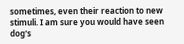sometimes, even their reaction to new stimuli. I am sure you would have seen dog's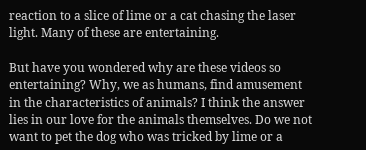reaction to a slice of lime or a cat chasing the laser light. Many of these are entertaining.

But have you wondered why are these videos so entertaining? Why, we as humans, find amusement in the characteristics of animals? I think the answer lies in our love for the animals themselves. Do we not want to pet the dog who was tricked by lime or a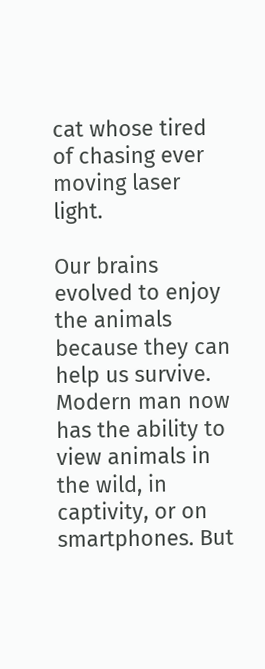cat whose tired of chasing ever moving laser light.

Our brains evolved to enjoy the animals because they can help us survive. Modern man now has the ability to view animals in the wild, in captivity, or on smartphones. But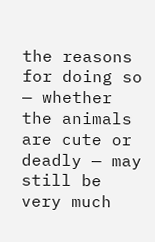the reasons for doing so — whether the animals are cute or deadly — may still be very much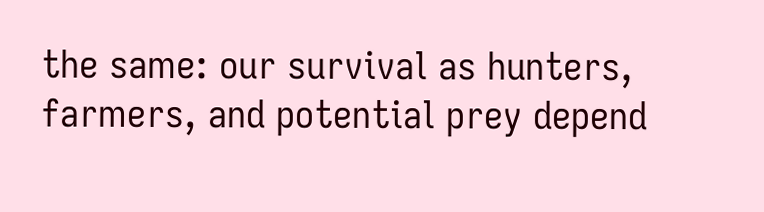the same: our survival as hunters, farmers, and potential prey depend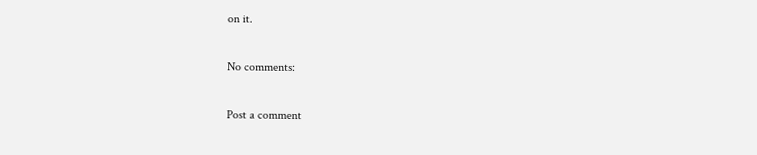on it.

No comments:

Post a comment